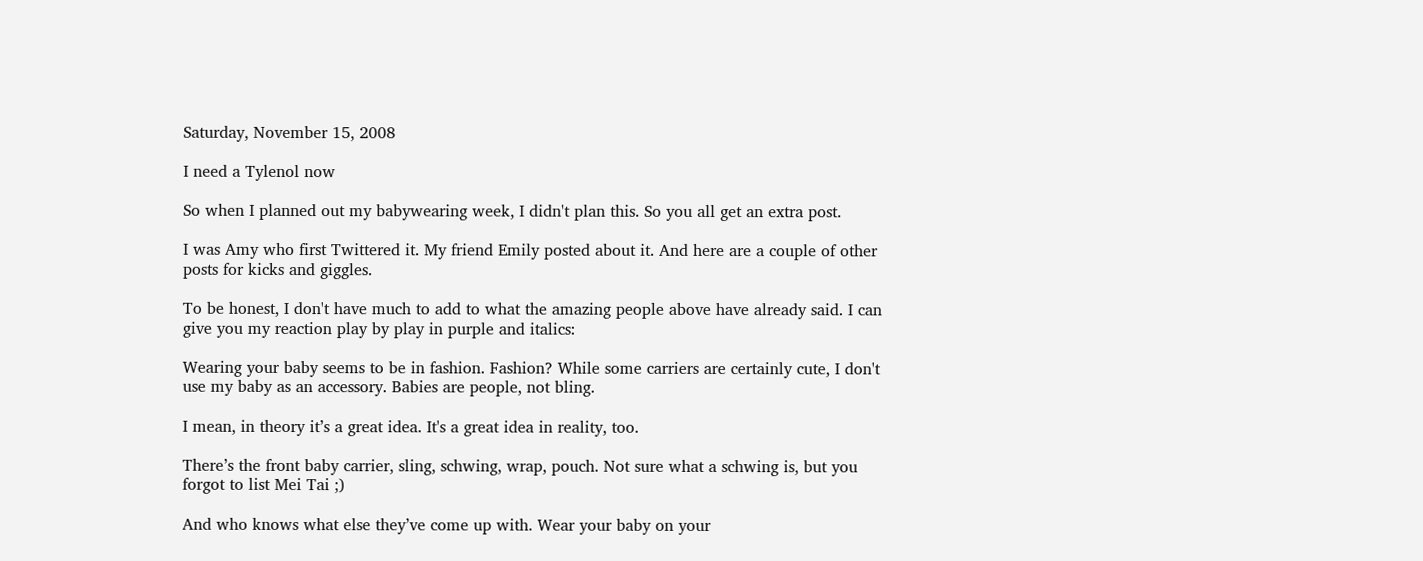Saturday, November 15, 2008

I need a Tylenol now

So when I planned out my babywearing week, I didn't plan this. So you all get an extra post.

I was Amy who first Twittered it. My friend Emily posted about it. And here are a couple of other posts for kicks and giggles.

To be honest, I don't have much to add to what the amazing people above have already said. I can give you my reaction play by play in purple and italics:

Wearing your baby seems to be in fashion. Fashion? While some carriers are certainly cute, I don't use my baby as an accessory. Babies are people, not bling.

I mean, in theory it’s a great idea. It's a great idea in reality, too.

There’s the front baby carrier, sling, schwing, wrap, pouch. Not sure what a schwing is, but you forgot to list Mei Tai ;)

And who knows what else they’ve come up with. Wear your baby on your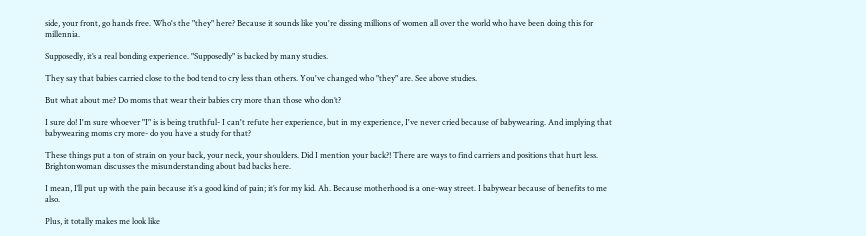side, your front, go hands free. Who's the "they" here? Because it sounds like you're dissing millions of women all over the world who have been doing this for millennia.

Supposedly, it’s a real bonding experience. "Supposedly" is backed by many studies.

They say that babies carried close to the bod tend to cry less than others. You've changed who "they" are. See above studies.

But what about me? Do moms that wear their babies cry more than those who don’t?

I sure do! I'm sure whoever "I" is is being truthful- I can't refute her experience, but in my experience, I've never cried because of babywearing. And implying that babywearing moms cry more- do you have a study for that?

These things put a ton of strain on your back, your neck, your shoulders. Did I mention your back?! There are ways to find carriers and positions that hurt less. Brightonwoman discusses the misunderstanding about bad backs here.

I mean, I’ll put up with the pain because it’s a good kind of pain; it’s for my kid. Ah. Because motherhood is a one-way street. I babywear because of benefits to me also.

Plus, it totally makes me look like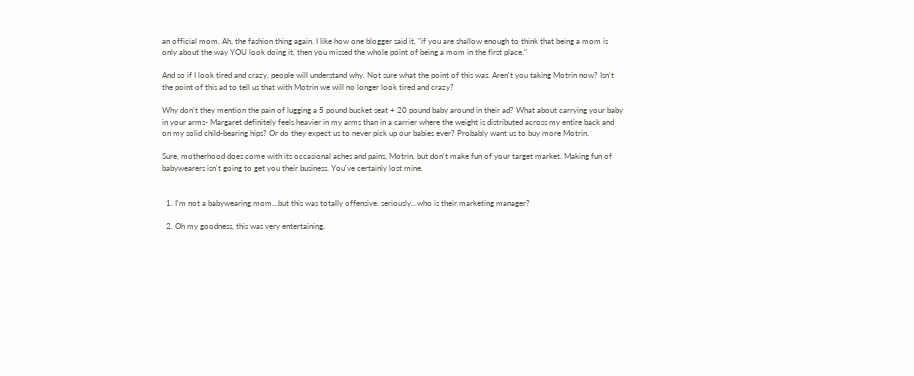an official mom. Ah, the fashion thing again. I like how one blogger said it, "if you are shallow enough to think that being a mom is only about the way YOU look doing it, then you missed the whole point of being a mom in the first place."

And so if I look tired and crazy, people will understand why. Not sure what the point of this was. Aren't you taking Motrin now? Isn't the point of this ad to tell us that with Motrin we will no longer look tired and crazy?

Why don't they mention the pain of lugging a 5 pound bucket seat + 20 pound baby around in their ad? What about carrying your baby in your arms- Margaret definitely feels heavier in my arms than in a carrier where the weight is distributed across my entire back and on my solid child-bearing hips? Or do they expect us to never pick up our babies ever? Probably want us to buy more Motrin.

Sure, motherhood does come with its occasional aches and pains, Motrin, but don't make fun of your target market. Making fun of babywearers isn't going to get you their business. You've certainly lost mine.


  1. I'm not a babywearing mom...but this was totally offensive. seriously...who is their marketing manager?

  2. Oh my goodness, this was very entertaining.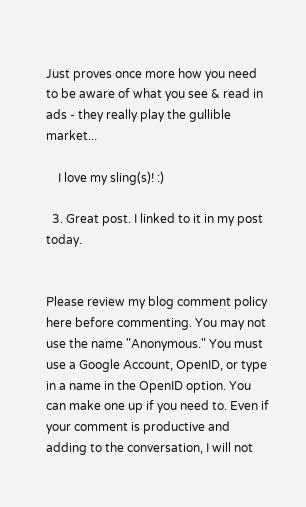Just proves once more how you need to be aware of what you see & read in ads - they really play the gullible market...

    I love my sling(s)! :)

  3. Great post. I linked to it in my post today.


Please review my blog comment policy here before commenting. You may not use the name "Anonymous." You must use a Google Account, OpenID, or type in a name in the OpenID option. You can make one up if you need to. Even if your comment is productive and adding to the conversation, I will not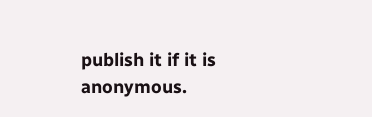publish it if it is anonymous.